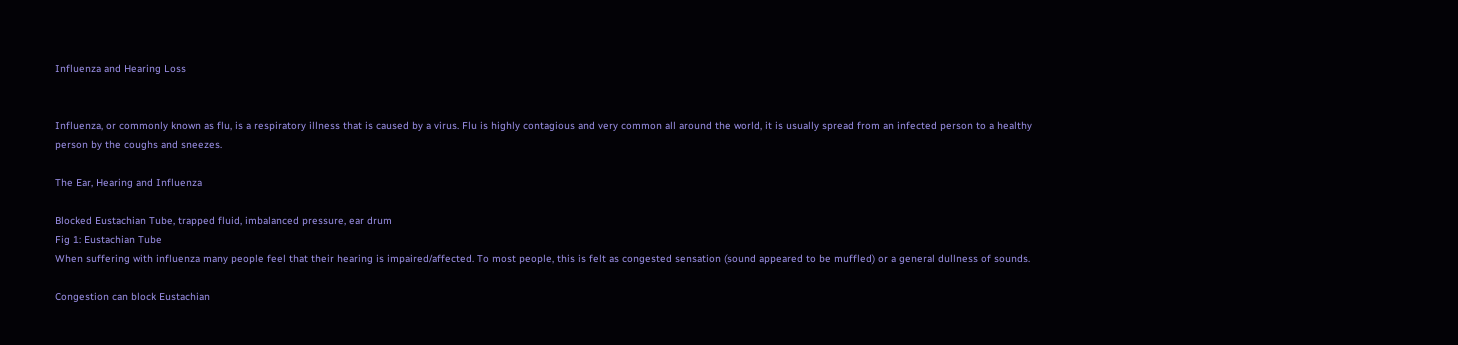Influenza and Hearing Loss


Influenza, or commonly known as flu, is a respiratory illness that is caused by a virus. Flu is highly contagious and very common all around the world, it is usually spread from an infected person to a healthy person by the coughs and sneezes.

The Ear, Hearing and Influenza

Blocked Eustachian Tube, trapped fluid, imbalanced pressure, ear drum
Fig 1: Eustachian Tube
When suffering with influenza many people feel that their hearing is impaired/affected. To most people, this is felt as congested sensation (sound appeared to be muffled) or a general dullness of sounds.

Congestion can block Eustachian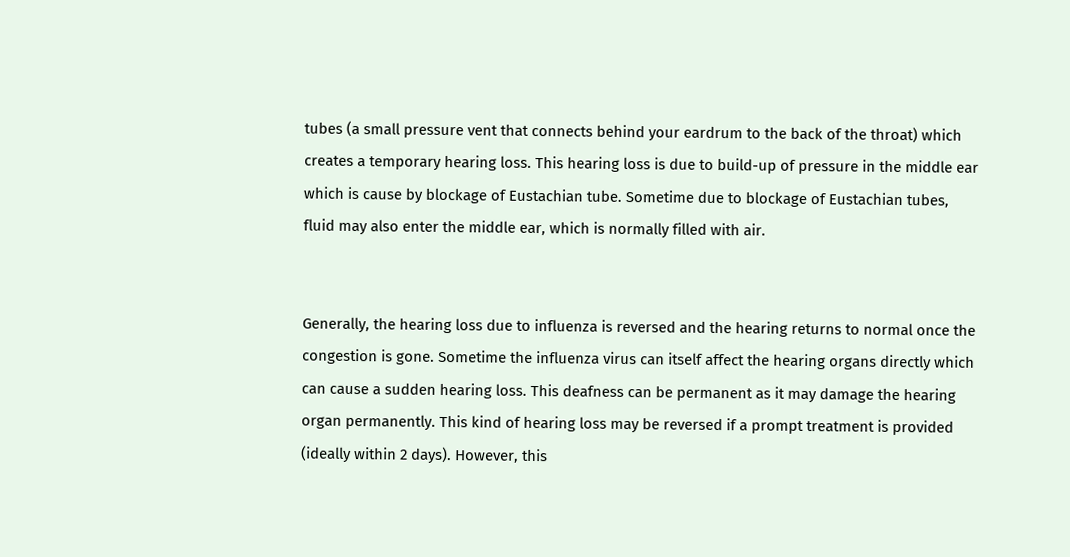tubes (a small pressure vent that connects behind your eardrum to the back of the throat) which creates a temporary hearing loss. This hearing loss is due to build-up of pressure in the middle ear which is cause by blockage of Eustachian tube. Sometime due to blockage of Eustachian tubes, fluid may also enter the middle ear, which is normally filled with air.


Generally, the hearing loss due to influenza is reversed and the hearing returns to normal once the congestion is gone. Sometime the influenza virus can itself affect the hearing organs directly which can cause a sudden hearing loss. This deafness can be permanent as it may damage the hearing organ permanently. This kind of hearing loss may be reversed if a prompt treatment is provided (ideally within 2 days). However, this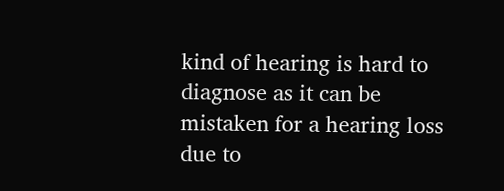kind of hearing is hard to diagnose as it can be mistaken for a hearing loss due to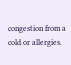congestion from a cold or allergies.